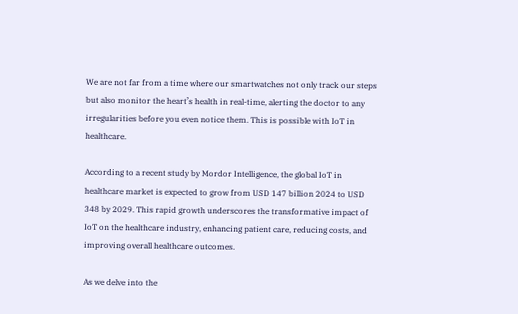We are not far from a time where our smartwatches not only track our steps but also monitor the heart’s health in real-time, alerting the doctor to any irregularities before you even notice them. This is possible with IoT in healthcare.

According to a recent study by Mordor Intelligence, the global IoT in healthcare market is expected to grow from USD 147 billion 2024 to USD 348 by 2029. This rapid growth underscores the transformative impact of IoT on the healthcare industry, enhancing patient care, reducing costs, and improving overall healthcare outcomes.

As we delve into the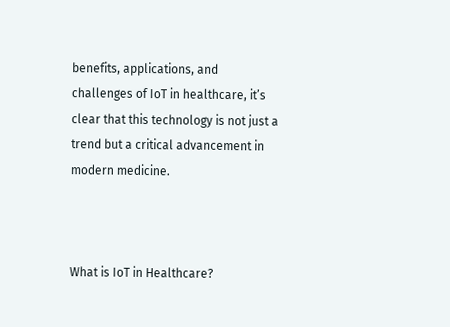benefits, applications, and challenges of IoT in healthcare, it’s clear that this technology is not just a trend but a critical advancement in modern medicine.



What is IoT in Healthcare?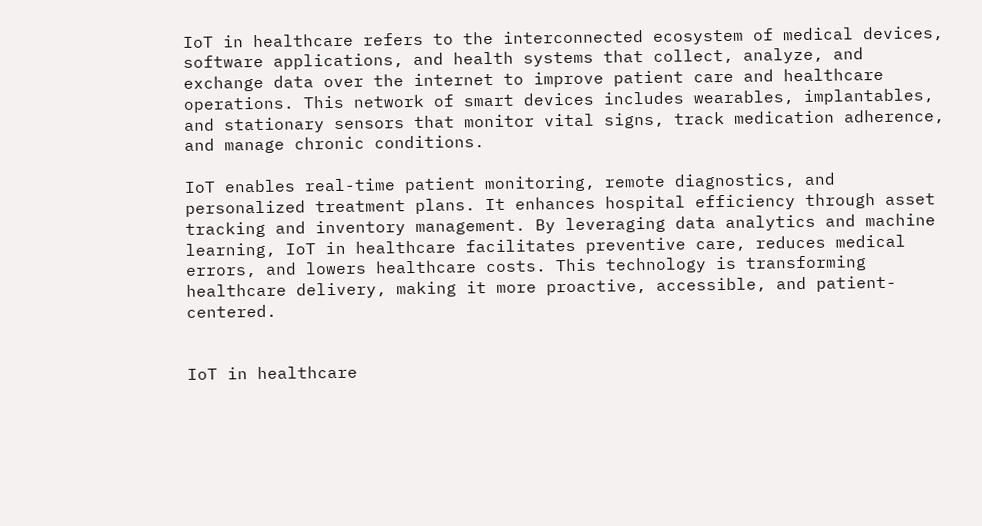IoT in healthcare refers to the interconnected ecosystem of medical devices, software applications, and health systems that collect, analyze, and exchange data over the internet to improve patient care and healthcare operations. This network of smart devices includes wearables, implantables, and stationary sensors that monitor vital signs, track medication adherence, and manage chronic conditions.

IoT enables real-time patient monitoring, remote diagnostics, and personalized treatment plans. It enhances hospital efficiency through asset tracking and inventory management. By leveraging data analytics and machine learning, IoT in healthcare facilitates preventive care, reduces medical errors, and lowers healthcare costs. This technology is transforming healthcare delivery, making it more proactive, accessible, and patient-centered.


IoT in healthcare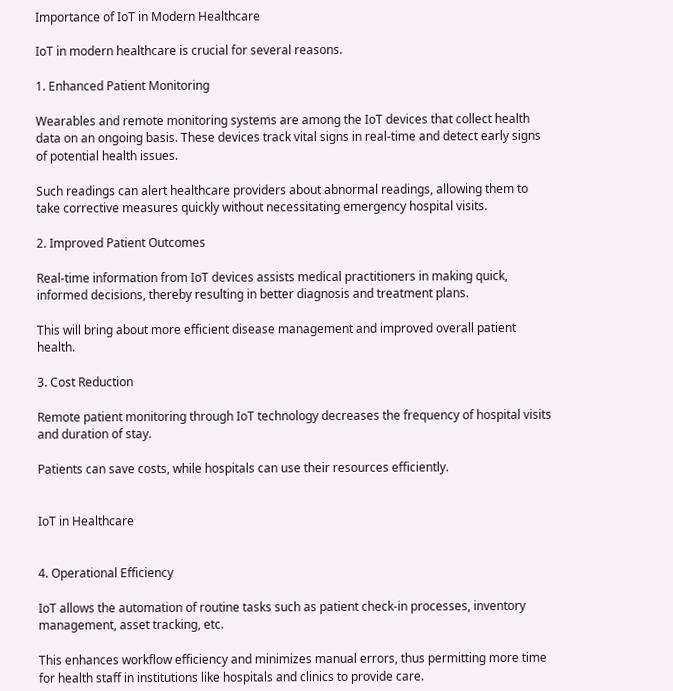Importance of IoT in Modern Healthcare

IoT in modern healthcare is crucial for several reasons.

1. Enhanced Patient Monitoring

Wearables and remote monitoring systems are among the IoT devices that collect health data on an ongoing basis. These devices track vital signs in real-time and detect early signs of potential health issues.

Such readings can alert healthcare providers about abnormal readings, allowing them to take corrective measures quickly without necessitating emergency hospital visits.

2. Improved Patient Outcomes

Real-time information from IoT devices assists medical practitioners in making quick, informed decisions, thereby resulting in better diagnosis and treatment plans.

This will bring about more efficient disease management and improved overall patient health.

3. Cost Reduction

Remote patient monitoring through IoT technology decreases the frequency of hospital visits and duration of stay.

Patients can save costs, while hospitals can use their resources efficiently.


IoT in Healthcare


4. Operational Efficiency

IoT allows the automation of routine tasks such as patient check-in processes, inventory management, asset tracking, etc.

This enhances workflow efficiency and minimizes manual errors, thus permitting more time for health staff in institutions like hospitals and clinics to provide care.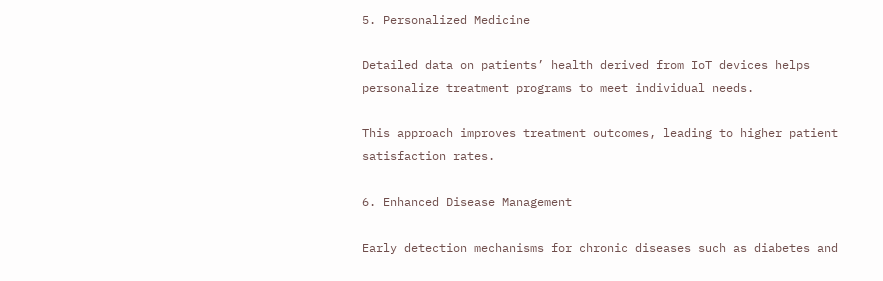5. Personalized Medicine

Detailed data on patients’ health derived from IoT devices helps personalize treatment programs to meet individual needs.

This approach improves treatment outcomes, leading to higher patient satisfaction rates.

6. Enhanced Disease Management

Early detection mechanisms for chronic diseases such as diabetes and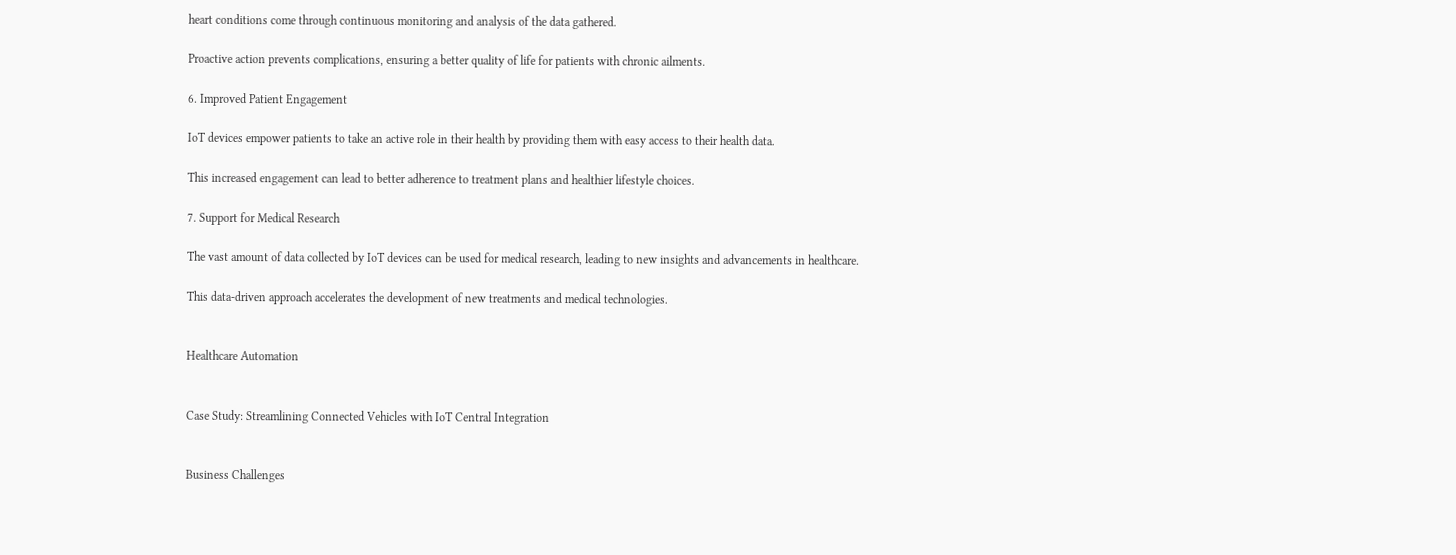heart conditions come through continuous monitoring and analysis of the data gathered.

Proactive action prevents complications, ensuring a better quality of life for patients with chronic ailments.

6. Improved Patient Engagement

IoT devices empower patients to take an active role in their health by providing them with easy access to their health data.

This increased engagement can lead to better adherence to treatment plans and healthier lifestyle choices.

7. Support for Medical Research

The vast amount of data collected by IoT devices can be used for medical research, leading to new insights and advancements in healthcare.

This data-driven approach accelerates the development of new treatments and medical technologies.


Healthcare Automation


Case Study: Streamlining Connected Vehicles with IoT Central Integration


Business Challenges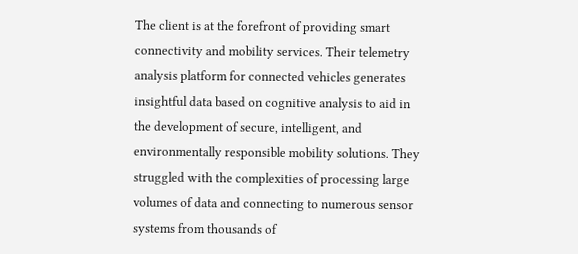The client is at the forefront of providing smart connectivity and mobility services. Their telemetry analysis platform for connected vehicles generates insightful data based on cognitive analysis to aid in the development of secure, intelligent, and environmentally responsible mobility solutions. They struggled with the complexities of processing large volumes of data and connecting to numerous sensor systems from thousands of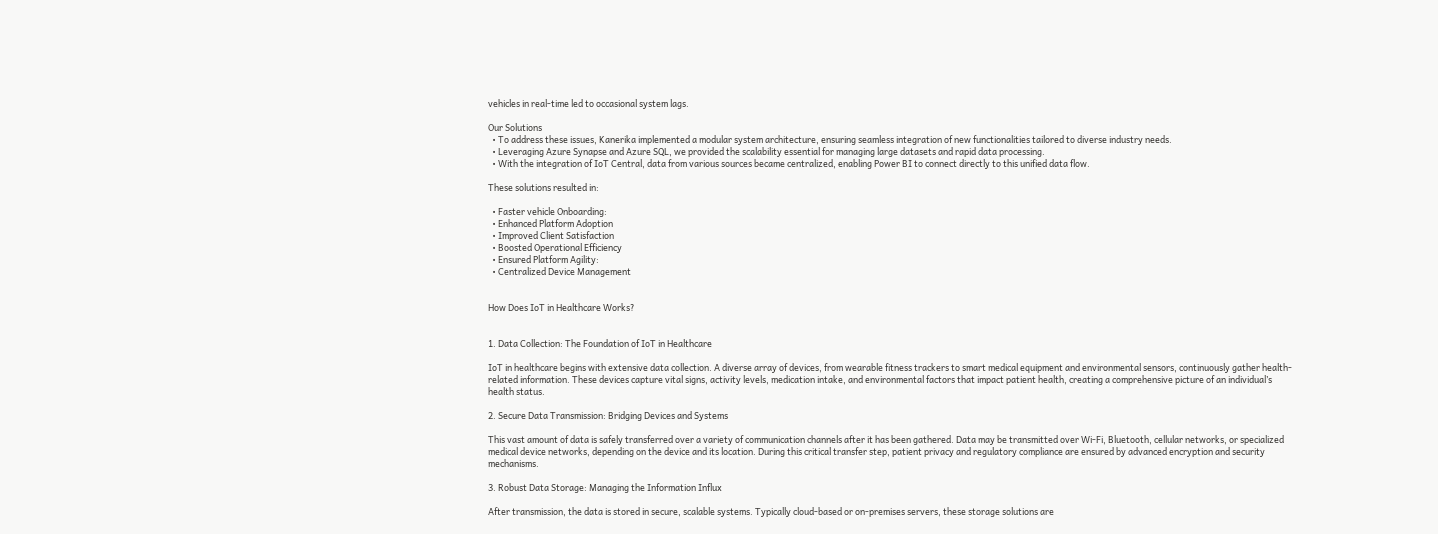vehicles in real-time led to occasional system lags.

Our Solutions
  • To address these issues, Kanerika implemented a modular system architecture, ensuring seamless integration of new functionalities tailored to diverse industry needs.
  • Leveraging Azure Synapse and Azure SQL, we provided the scalability essential for managing large datasets and rapid data processing.
  • With the integration of IoT Central, data from various sources became centralized, enabling Power BI to connect directly to this unified data flow.

These solutions resulted in:

  • Faster vehicle Onboarding:
  • Enhanced Platform Adoption
  • Improved Client Satisfaction
  • Boosted Operational Efficiency
  • Ensured Platform Agility:
  • Centralized Device Management


How Does IoT in Healthcare Works?


1. Data Collection: The Foundation of IoT in Healthcare

IoT in healthcare begins with extensive data collection. A diverse array of devices, from wearable fitness trackers to smart medical equipment and environmental sensors, continuously gather health-related information. These devices capture vital signs, activity levels, medication intake, and environmental factors that impact patient health, creating a comprehensive picture of an individual’s health status.

2. Secure Data Transmission: Bridging Devices and Systems

This vast amount of data is safely transferred over a variety of communication channels after it has been gathered. Data may be transmitted over Wi-Fi, Bluetooth, cellular networks, or specialized medical device networks, depending on the device and its location. During this critical transfer step, patient privacy and regulatory compliance are ensured by advanced encryption and security mechanisms.

3. Robust Data Storage: Managing the Information Influx

After transmission, the data is stored in secure, scalable systems. Typically cloud-based or on-premises servers, these storage solutions are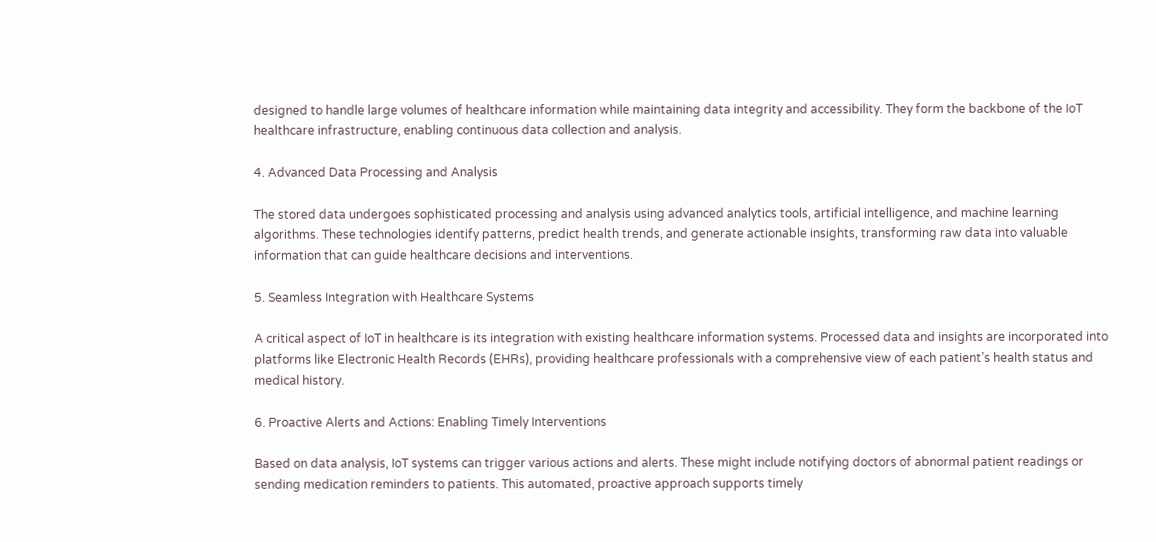designed to handle large volumes of healthcare information while maintaining data integrity and accessibility. They form the backbone of the IoT healthcare infrastructure, enabling continuous data collection and analysis.

4. Advanced Data Processing and Analysis

The stored data undergoes sophisticated processing and analysis using advanced analytics tools, artificial intelligence, and machine learning algorithms. These technologies identify patterns, predict health trends, and generate actionable insights, transforming raw data into valuable information that can guide healthcare decisions and interventions.

5. Seamless Integration with Healthcare Systems

A critical aspect of IoT in healthcare is its integration with existing healthcare information systems. Processed data and insights are incorporated into platforms like Electronic Health Records (EHRs), providing healthcare professionals with a comprehensive view of each patient’s health status and medical history.

6. Proactive Alerts and Actions: Enabling Timely Interventions

Based on data analysis, IoT systems can trigger various actions and alerts. These might include notifying doctors of abnormal patient readings or sending medication reminders to patients. This automated, proactive approach supports timely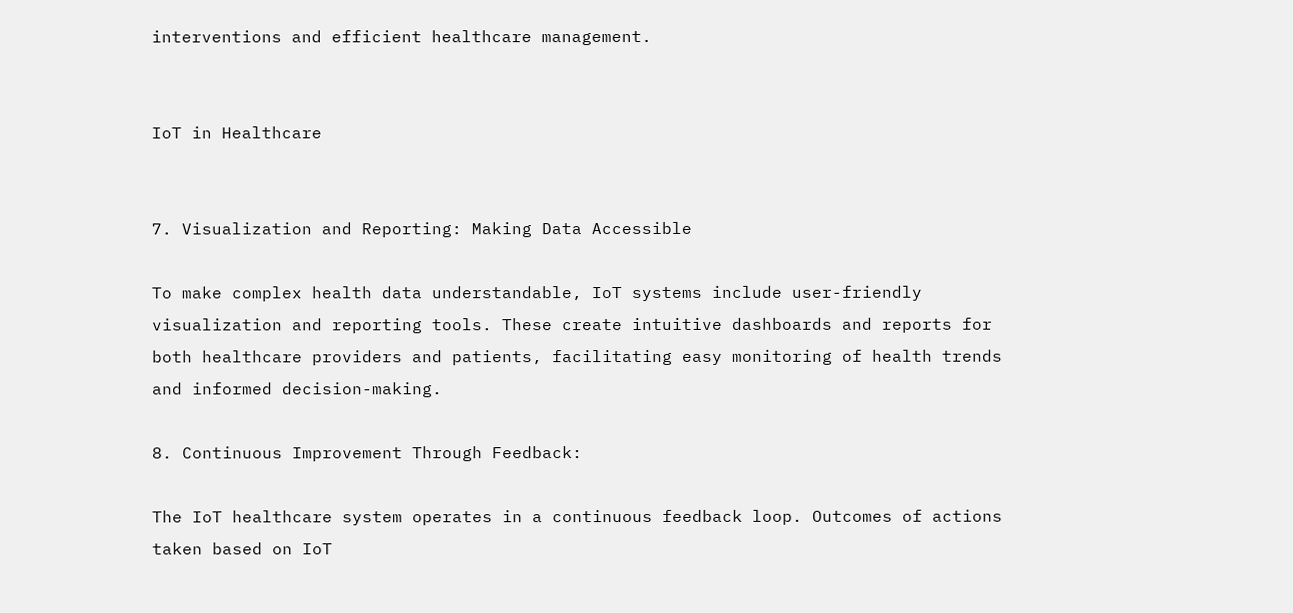interventions and efficient healthcare management.


IoT in Healthcare


7. Visualization and Reporting: Making Data Accessible

To make complex health data understandable, IoT systems include user-friendly visualization and reporting tools. These create intuitive dashboards and reports for both healthcare providers and patients, facilitating easy monitoring of health trends and informed decision-making.

8. Continuous Improvement Through Feedback:

The IoT healthcare system operates in a continuous feedback loop. Outcomes of actions taken based on IoT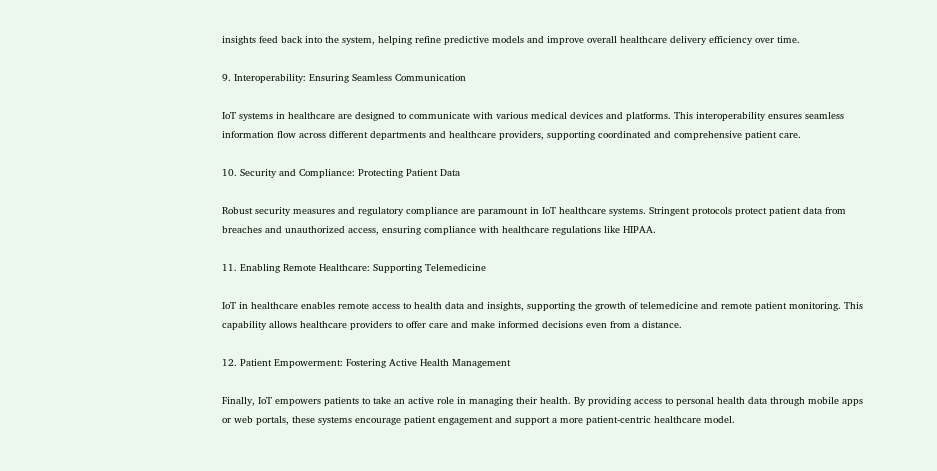insights feed back into the system, helping refine predictive models and improve overall healthcare delivery efficiency over time.

9. Interoperability: Ensuring Seamless Communication

IoT systems in healthcare are designed to communicate with various medical devices and platforms. This interoperability ensures seamless information flow across different departments and healthcare providers, supporting coordinated and comprehensive patient care.

10. Security and Compliance: Protecting Patient Data

Robust security measures and regulatory compliance are paramount in IoT healthcare systems. Stringent protocols protect patient data from breaches and unauthorized access, ensuring compliance with healthcare regulations like HIPAA.

11. Enabling Remote Healthcare: Supporting Telemedicine

IoT in healthcare enables remote access to health data and insights, supporting the growth of telemedicine and remote patient monitoring. This capability allows healthcare providers to offer care and make informed decisions even from a distance.

12. Patient Empowerment: Fostering Active Health Management

Finally, IoT empowers patients to take an active role in managing their health. By providing access to personal health data through mobile apps or web portals, these systems encourage patient engagement and support a more patient-centric healthcare model.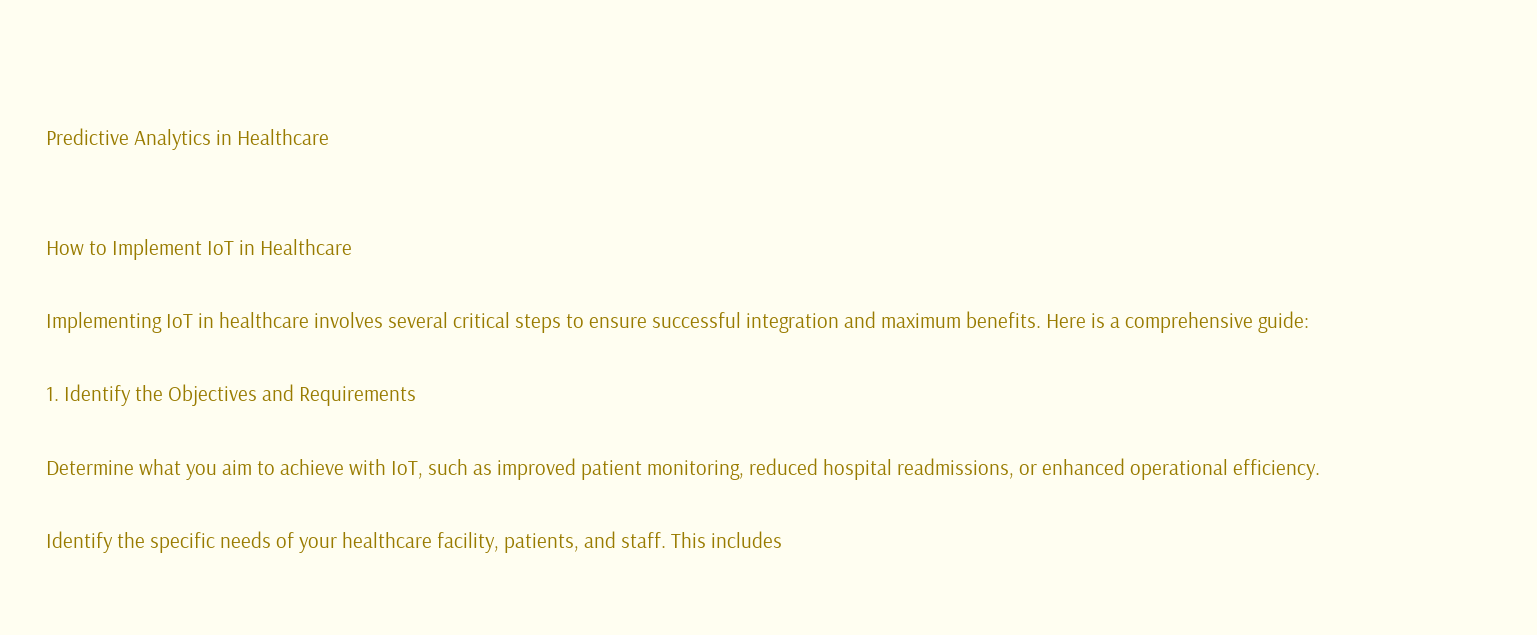Predictive Analytics in Healthcare


How to Implement IoT in Healthcare

Implementing IoT in healthcare involves several critical steps to ensure successful integration and maximum benefits. Here is a comprehensive guide:

1. Identify the Objectives and Requirements

Determine what you aim to achieve with IoT, such as improved patient monitoring, reduced hospital readmissions, or enhanced operational efficiency.

Identify the specific needs of your healthcare facility, patients, and staff. This includes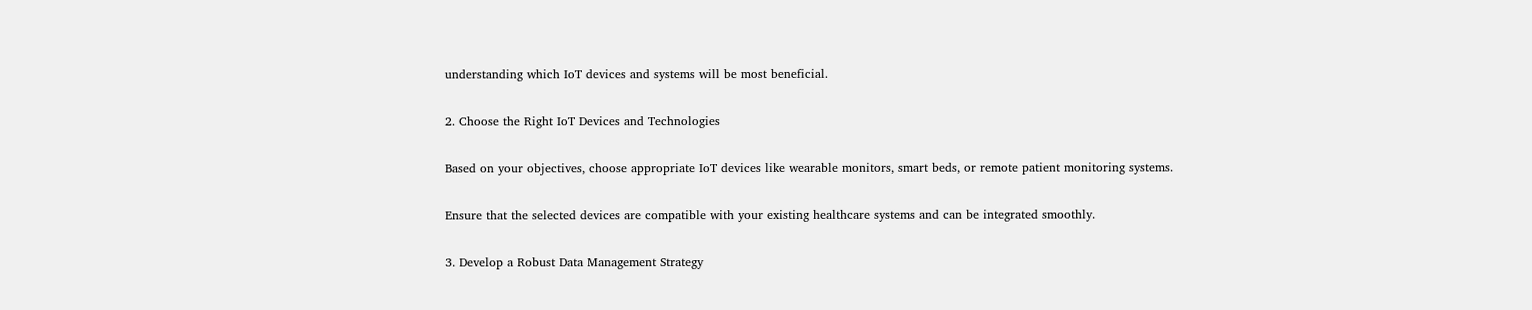understanding which IoT devices and systems will be most beneficial.

2. Choose the Right IoT Devices and Technologies

Based on your objectives, choose appropriate IoT devices like wearable monitors, smart beds, or remote patient monitoring systems.

Ensure that the selected devices are compatible with your existing healthcare systems and can be integrated smoothly.

3. Develop a Robust Data Management Strategy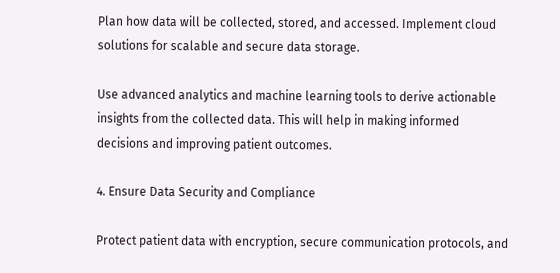Plan how data will be collected, stored, and accessed. Implement cloud solutions for scalable and secure data storage.

Use advanced analytics and machine learning tools to derive actionable insights from the collected data. This will help in making informed decisions and improving patient outcomes.

4. Ensure Data Security and Compliance

Protect patient data with encryption, secure communication protocols, and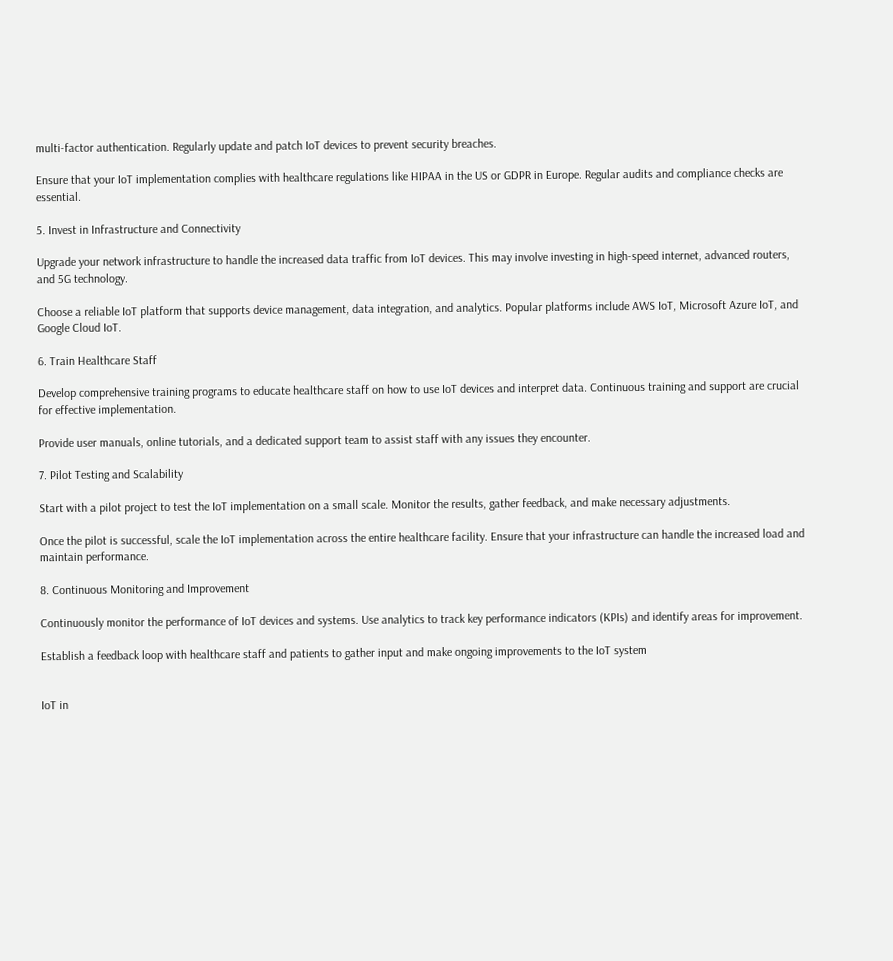multi-factor authentication. Regularly update and patch IoT devices to prevent security breaches.

Ensure that your IoT implementation complies with healthcare regulations like HIPAA in the US or GDPR in Europe. Regular audits and compliance checks are essential.

5. Invest in Infrastructure and Connectivity

Upgrade your network infrastructure to handle the increased data traffic from IoT devices. This may involve investing in high-speed internet, advanced routers, and 5G technology.

Choose a reliable IoT platform that supports device management, data integration, and analytics. Popular platforms include AWS IoT, Microsoft Azure IoT, and Google Cloud IoT.

6. Train Healthcare Staff

Develop comprehensive training programs to educate healthcare staff on how to use IoT devices and interpret data. Continuous training and support are crucial for effective implementation.

Provide user manuals, online tutorials, and a dedicated support team to assist staff with any issues they encounter.

7. Pilot Testing and Scalability

Start with a pilot project to test the IoT implementation on a small scale. Monitor the results, gather feedback, and make necessary adjustments.

Once the pilot is successful, scale the IoT implementation across the entire healthcare facility. Ensure that your infrastructure can handle the increased load and maintain performance.

8. Continuous Monitoring and Improvement

Continuously monitor the performance of IoT devices and systems. Use analytics to track key performance indicators (KPIs) and identify areas for improvement.

Establish a feedback loop with healthcare staff and patients to gather input and make ongoing improvements to the IoT system


IoT in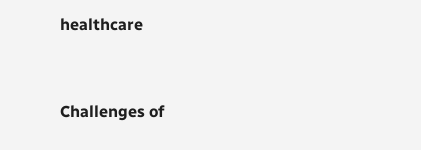healthcare


Challenges of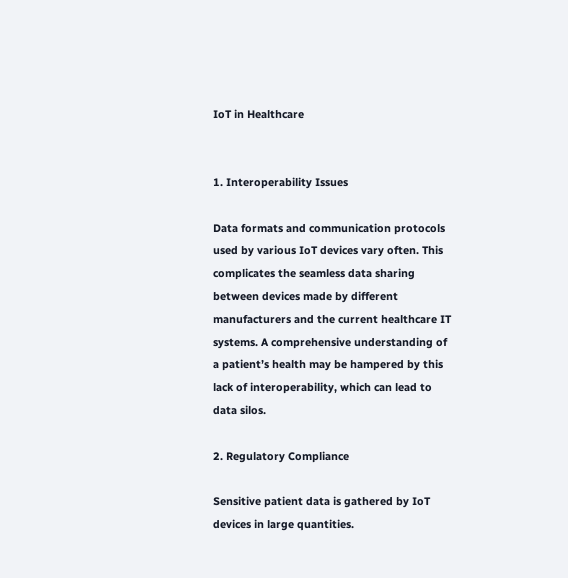IoT in Healthcare


1. Interoperability Issues

Data formats and communication protocols used by various IoT devices vary often. This complicates the seamless data sharing between devices made by different manufacturers and the current healthcare IT systems. A comprehensive understanding of a patient’s health may be hampered by this lack of interoperability, which can lead to data silos.

2. Regulatory Compliance

Sensitive patient data is gathered by IoT devices in large quantities.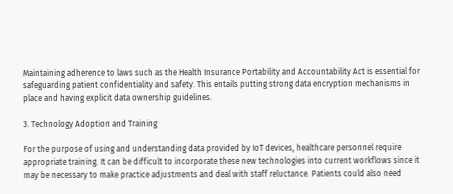Maintaining adherence to laws such as the Health Insurance Portability and Accountability Act is essential for safeguarding patient confidentiality and safety. This entails putting strong data encryption mechanisms in place and having explicit data ownership guidelines.

3. Technology Adoption and Training

For the purpose of using and understanding data provided by IoT devices, healthcare personnel require appropriate training. It can be difficult to incorporate these new technologies into current workflows since it may be necessary to make practice adjustments and deal with staff reluctance. Patients could also need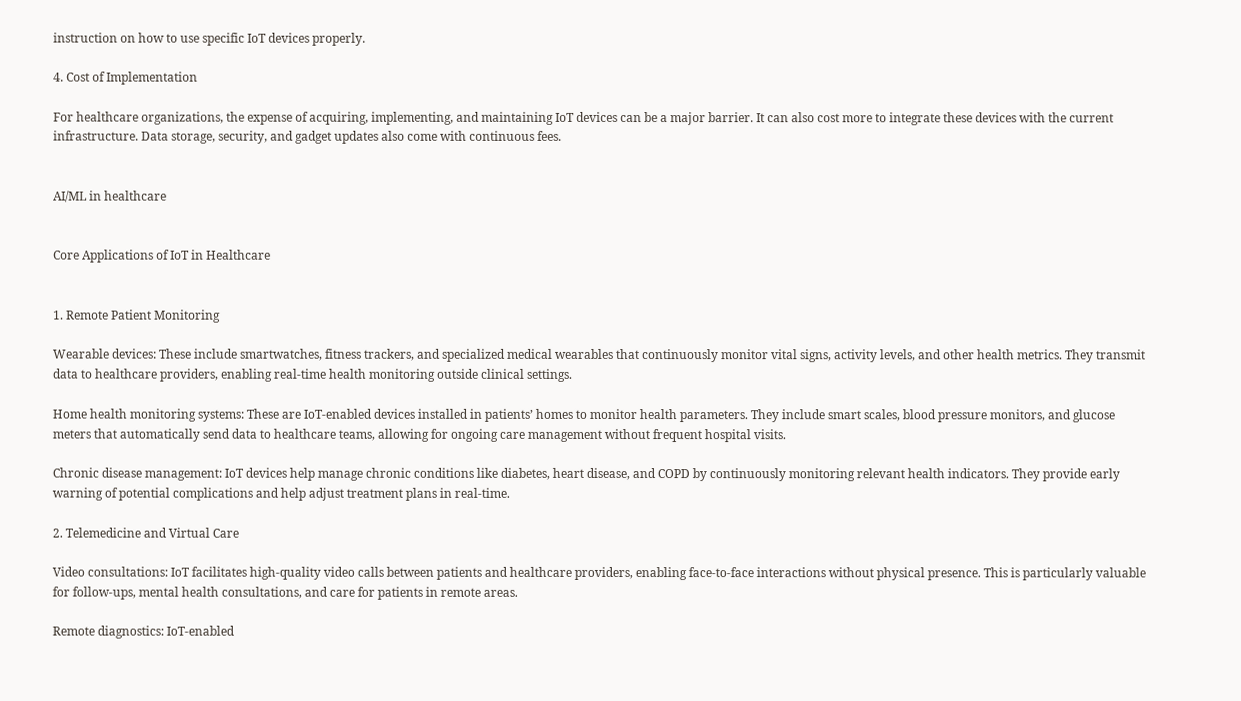instruction on how to use specific IoT devices properly.

4. Cost of Implementation

For healthcare organizations, the expense of acquiring, implementing, and maintaining IoT devices can be a major barrier. It can also cost more to integrate these devices with the current infrastructure. Data storage, security, and gadget updates also come with continuous fees.


AI/ML in healthcare


Core Applications of IoT in Healthcare


1. Remote Patient Monitoring

Wearable devices: These include smartwatches, fitness trackers, and specialized medical wearables that continuously monitor vital signs, activity levels, and other health metrics. They transmit data to healthcare providers, enabling real-time health monitoring outside clinical settings.

Home health monitoring systems: These are IoT-enabled devices installed in patients’ homes to monitor health parameters. They include smart scales, blood pressure monitors, and glucose meters that automatically send data to healthcare teams, allowing for ongoing care management without frequent hospital visits.

Chronic disease management: IoT devices help manage chronic conditions like diabetes, heart disease, and COPD by continuously monitoring relevant health indicators. They provide early warning of potential complications and help adjust treatment plans in real-time.

2. Telemedicine and Virtual Care

Video consultations: IoT facilitates high-quality video calls between patients and healthcare providers, enabling face-to-face interactions without physical presence. This is particularly valuable for follow-ups, mental health consultations, and care for patients in remote areas.

Remote diagnostics: IoT-enabled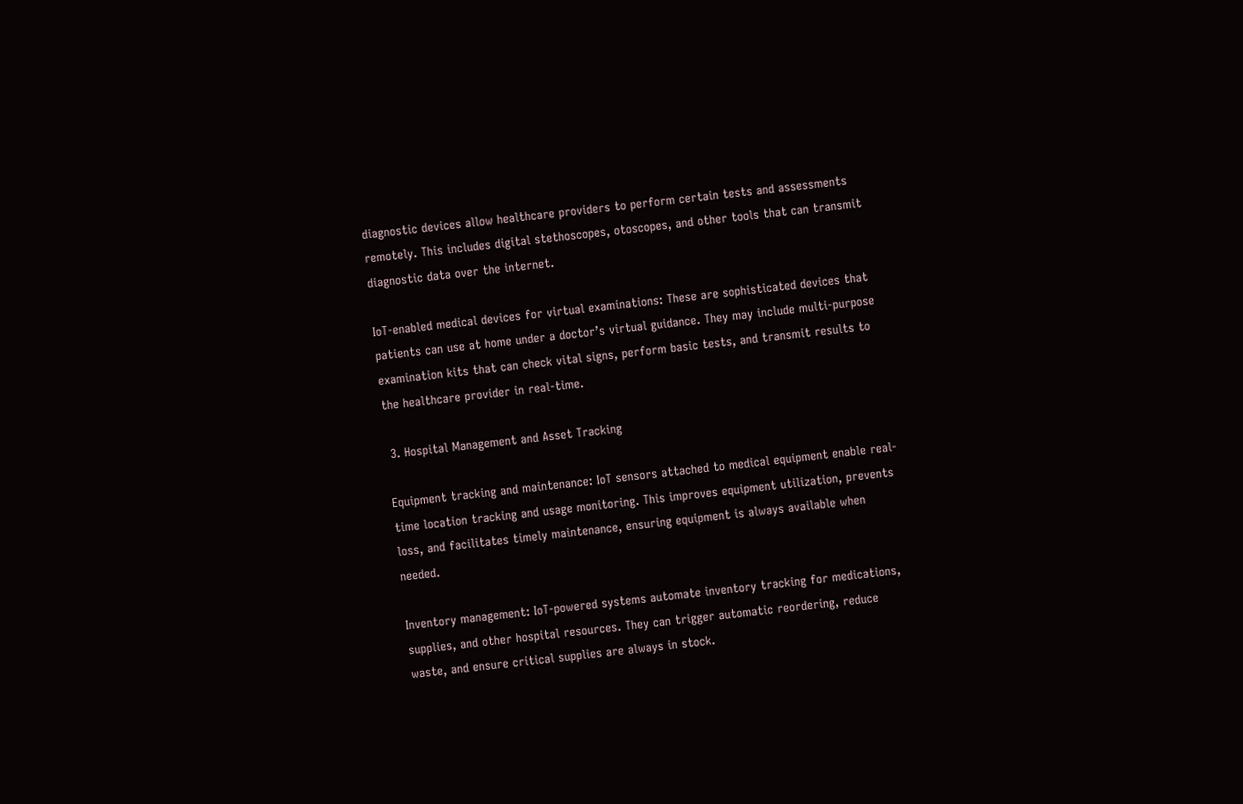diagnostic devices allow healthcare providers to perform certain tests and assessments remotely. This includes digital stethoscopes, otoscopes, and other tools that can transmit diagnostic data over the internet.

IoT-enabled medical devices for virtual examinations: These are sophisticated devices that patients can use at home under a doctor’s virtual guidance. They may include multi-purpose examination kits that can check vital signs, perform basic tests, and transmit results to the healthcare provider in real-time.

 3. Hospital Management and Asset Tracking

Equipment tracking and maintenance: IoT sensors attached to medical equipment enable real-time location tracking and usage monitoring. This improves equipment utilization, prevents loss, and facilitates timely maintenance, ensuring equipment is always available when needed.

Inventory management: IoT-powered systems automate inventory tracking for medications, supplies, and other hospital resources. They can trigger automatic reordering, reduce waste, and ensure critical supplies are always in stock.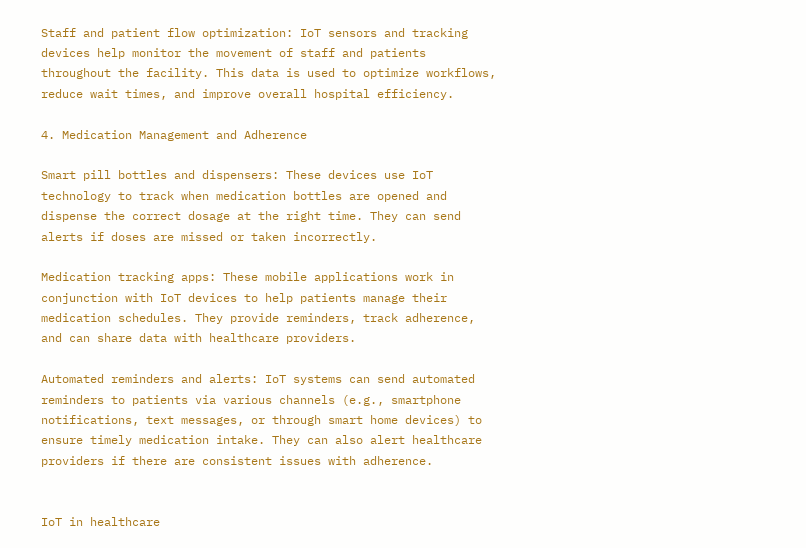Staff and patient flow optimization: IoT sensors and tracking devices help monitor the movement of staff and patients throughout the facility. This data is used to optimize workflows, reduce wait times, and improve overall hospital efficiency.

4. Medication Management and Adherence

Smart pill bottles and dispensers: These devices use IoT technology to track when medication bottles are opened and dispense the correct dosage at the right time. They can send alerts if doses are missed or taken incorrectly.

Medication tracking apps: These mobile applications work in conjunction with IoT devices to help patients manage their medication schedules. They provide reminders, track adherence, and can share data with healthcare providers.

Automated reminders and alerts: IoT systems can send automated reminders to patients via various channels (e.g., smartphone notifications, text messages, or through smart home devices) to ensure timely medication intake. They can also alert healthcare providers if there are consistent issues with adherence.


IoT in healthcare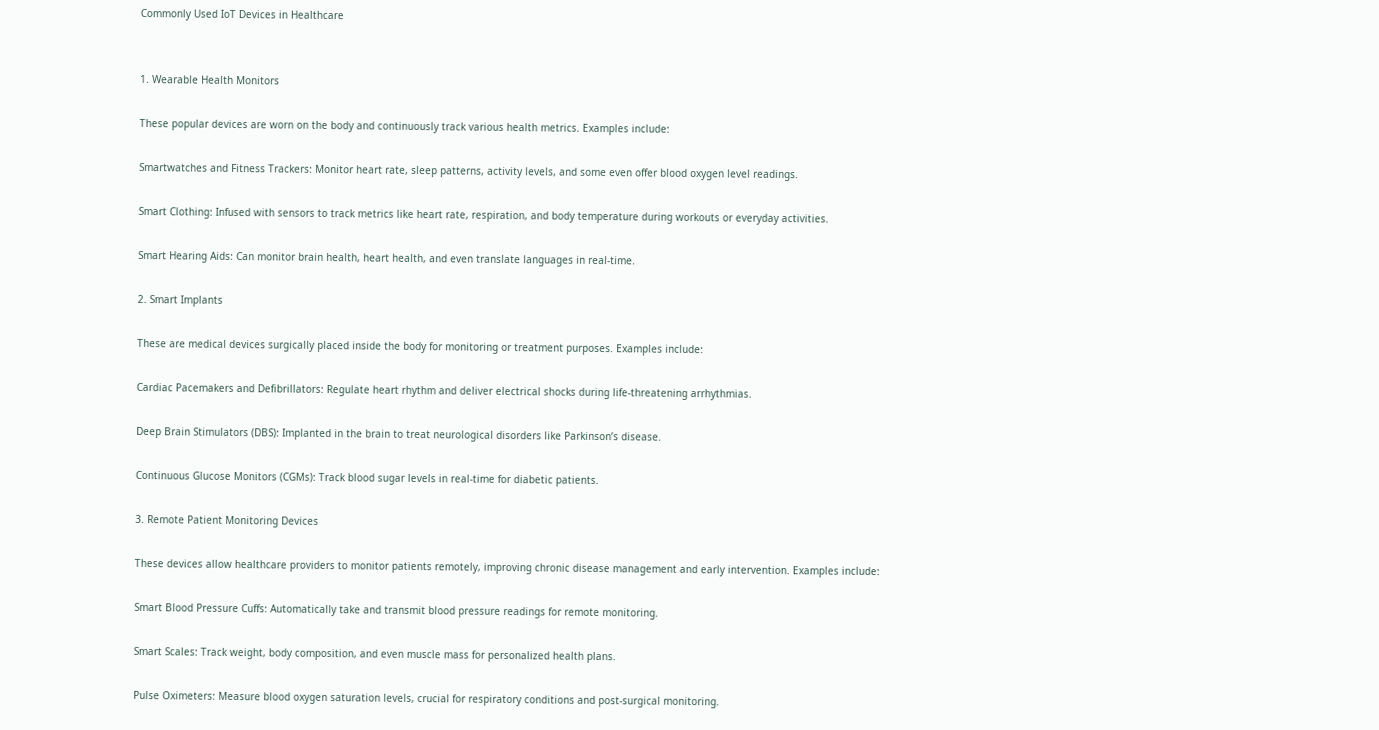Commonly Used IoT Devices in Healthcare


1. Wearable Health Monitors

These popular devices are worn on the body and continuously track various health metrics. Examples include:

Smartwatches and Fitness Trackers: Monitor heart rate, sleep patterns, activity levels, and some even offer blood oxygen level readings.

Smart Clothing: Infused with sensors to track metrics like heart rate, respiration, and body temperature during workouts or everyday activities.

Smart Hearing Aids: Can monitor brain health, heart health, and even translate languages in real-time.

2. Smart Implants

These are medical devices surgically placed inside the body for monitoring or treatment purposes. Examples include:

Cardiac Pacemakers and Defibrillators: Regulate heart rhythm and deliver electrical shocks during life-threatening arrhythmias.

Deep Brain Stimulators (DBS): Implanted in the brain to treat neurological disorders like Parkinson’s disease.

Continuous Glucose Monitors (CGMs): Track blood sugar levels in real-time for diabetic patients.

3. Remote Patient Monitoring Devices

These devices allow healthcare providers to monitor patients remotely, improving chronic disease management and early intervention. Examples include:

Smart Blood Pressure Cuffs: Automatically take and transmit blood pressure readings for remote monitoring.

Smart Scales: Track weight, body composition, and even muscle mass for personalized health plans.

Pulse Oximeters: Measure blood oxygen saturation levels, crucial for respiratory conditions and post-surgical monitoring.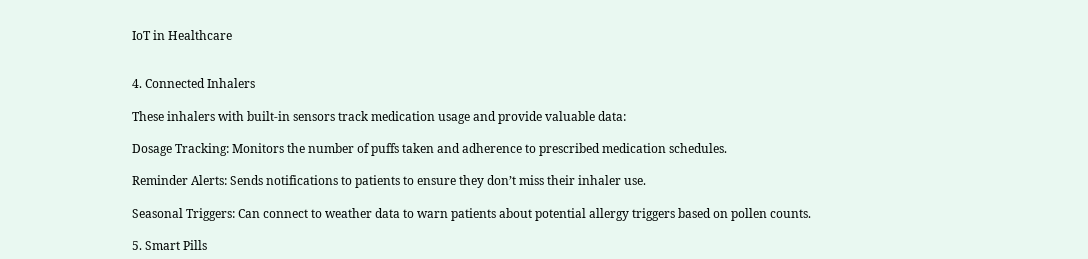IoT in Healthcare


4. Connected Inhalers

These inhalers with built-in sensors track medication usage and provide valuable data:

Dosage Tracking: Monitors the number of puffs taken and adherence to prescribed medication schedules.

Reminder Alerts: Sends notifications to patients to ensure they don’t miss their inhaler use.

Seasonal Triggers: Can connect to weather data to warn patients about potential allergy triggers based on pollen counts.

5. Smart Pills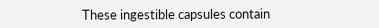These ingestible capsules contain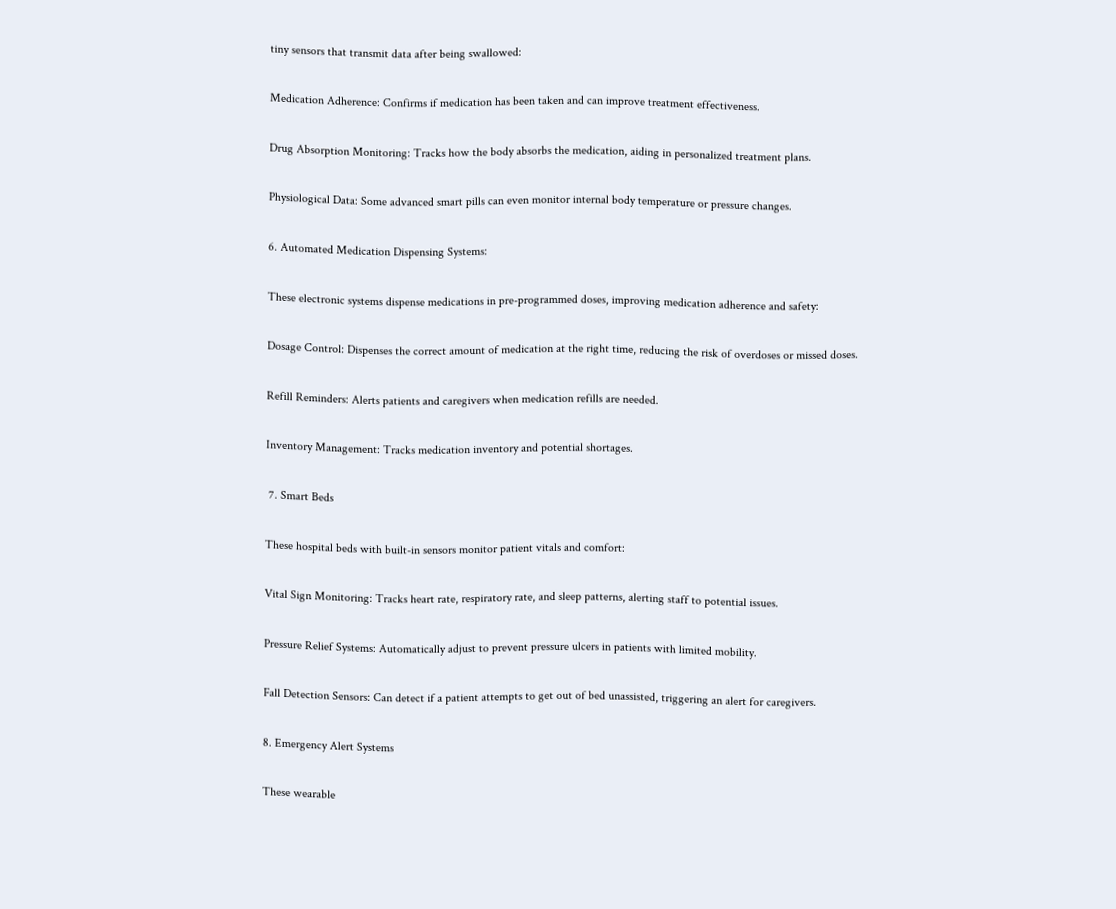tiny sensors that transmit data after being swallowed:

Medication Adherence: Confirms if medication has been taken and can improve treatment effectiveness.

Drug Absorption Monitoring: Tracks how the body absorbs the medication, aiding in personalized treatment plans.

Physiological Data: Some advanced smart pills can even monitor internal body temperature or pressure changes.

6. Automated Medication Dispensing Systems:

These electronic systems dispense medications in pre-programmed doses, improving medication adherence and safety:

Dosage Control: Dispenses the correct amount of medication at the right time, reducing the risk of overdoses or missed doses.

Refill Reminders: Alerts patients and caregivers when medication refills are needed.

Inventory Management: Tracks medication inventory and potential shortages.

 7. Smart Beds

These hospital beds with built-in sensors monitor patient vitals and comfort:

Vital Sign Monitoring: Tracks heart rate, respiratory rate, and sleep patterns, alerting staff to potential issues.

Pressure Relief Systems: Automatically adjust to prevent pressure ulcers in patients with limited mobility.

Fall Detection Sensors: Can detect if a patient attempts to get out of bed unassisted, triggering an alert for caregivers.

8. Emergency Alert Systems

These wearable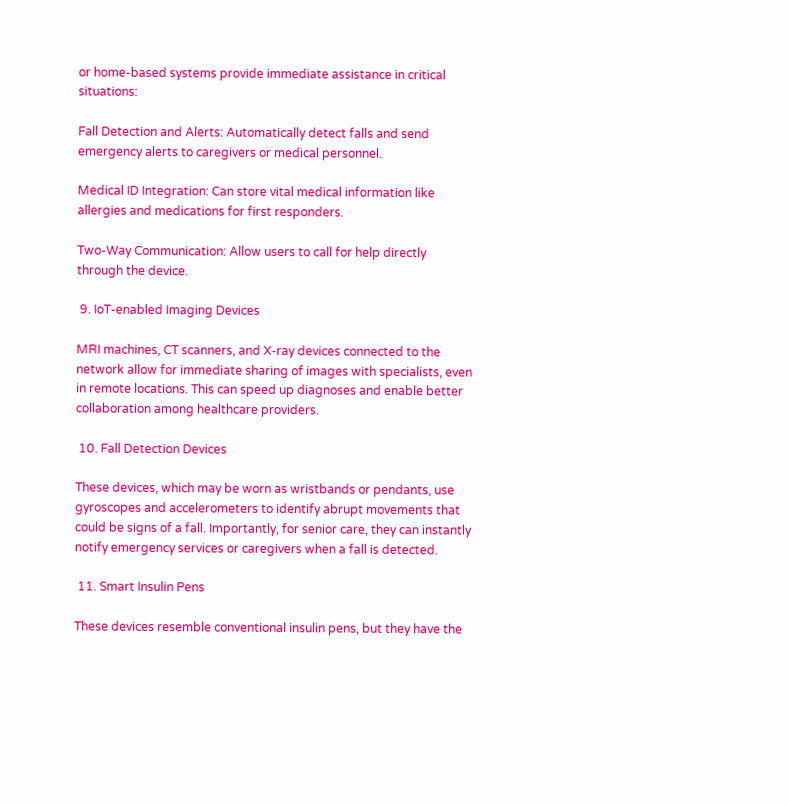or home-based systems provide immediate assistance in critical situations:

Fall Detection and Alerts: Automatically detect falls and send emergency alerts to caregivers or medical personnel.

Medical ID Integration: Can store vital medical information like allergies and medications for first responders.

Two-Way Communication: Allow users to call for help directly through the device.

 9. IoT-enabled Imaging Devices

MRI machines, CT scanners, and X-ray devices connected to the network allow for immediate sharing of images with specialists, even in remote locations. This can speed up diagnoses and enable better collaboration among healthcare providers.

 10. Fall Detection Devices

These devices, which may be worn as wristbands or pendants, use gyroscopes and accelerometers to identify abrupt movements that could be signs of a fall. Importantly, for senior care, they can instantly notify emergency services or caregivers when a fall is detected.

 11. Smart Insulin Pens

These devices resemble conventional insulin pens, but they have the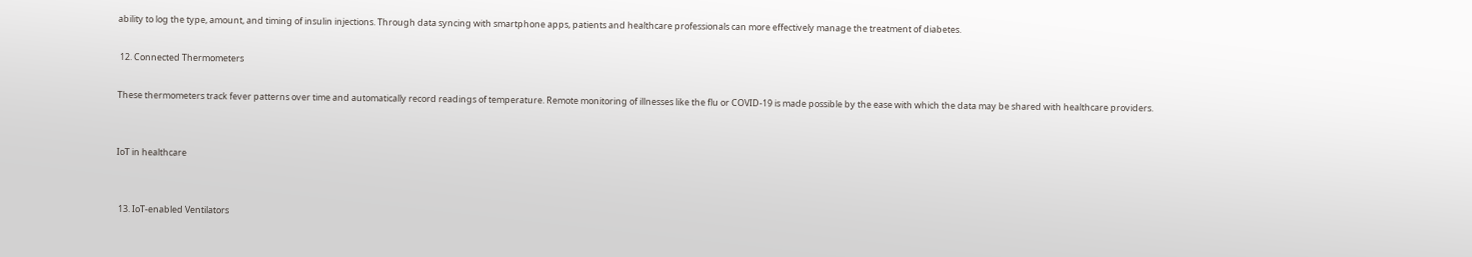ability to log the type, amount, and timing of insulin injections. Through data syncing with smartphone apps, patients and healthcare professionals can more effectively manage the treatment of diabetes.

 12. Connected Thermometers

These thermometers track fever patterns over time and automatically record readings of temperature. Remote monitoring of illnesses like the flu or COVID-19 is made possible by the ease with which the data may be shared with healthcare providers.


IoT in healthcare


 13. IoT-enabled Ventilators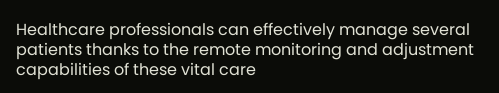Healthcare professionals can effectively manage several patients thanks to the remote monitoring and adjustment capabilities of these vital care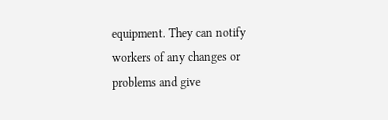equipment. They can notify workers of any changes or problems and give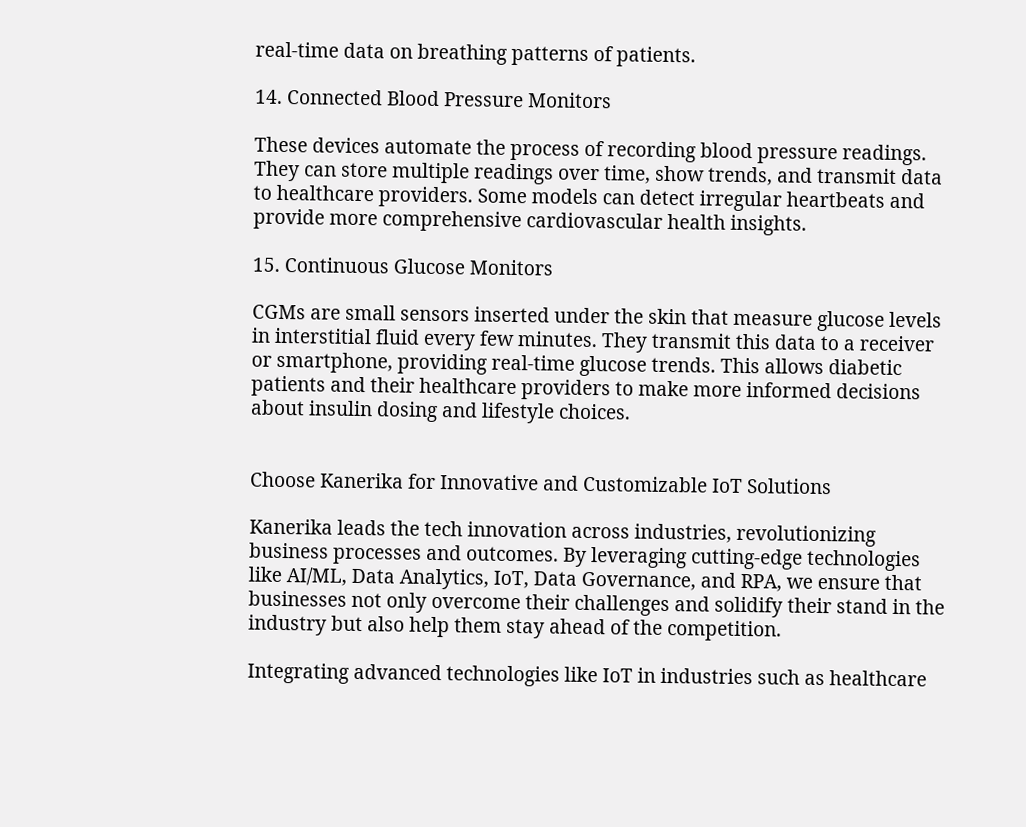real-time data on breathing patterns of patients.

14. Connected Blood Pressure Monitors

These devices automate the process of recording blood pressure readings. They can store multiple readings over time, show trends, and transmit data to healthcare providers. Some models can detect irregular heartbeats and provide more comprehensive cardiovascular health insights.

15. Continuous Glucose Monitors

CGMs are small sensors inserted under the skin that measure glucose levels in interstitial fluid every few minutes. They transmit this data to a receiver or smartphone, providing real-time glucose trends. This allows diabetic patients and their healthcare providers to make more informed decisions about insulin dosing and lifestyle choices.


Choose Kanerika for Innovative and Customizable IoT Solutions

Kanerika leads the tech innovation across industries, revolutionizing business processes and outcomes. By leveraging cutting-edge technologies like AI/ML, Data Analytics, IoT, Data Governance, and RPA, we ensure that businesses not only overcome their challenges and solidify their stand in the industry but also help them stay ahead of the competition.

Integrating advanced technologies like IoT in industries such as healthcare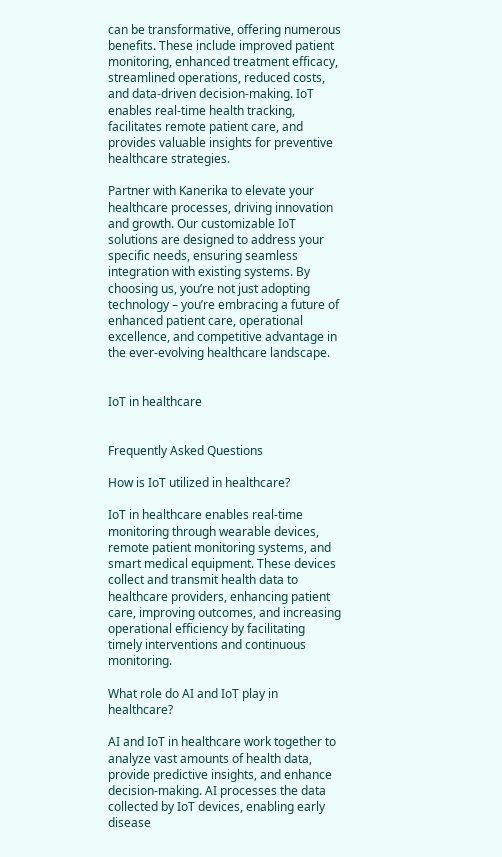can be transformative, offering numerous benefits. These include improved patient monitoring, enhanced treatment efficacy, streamlined operations, reduced costs, and data-driven decision-making. IoT enables real-time health tracking, facilitates remote patient care, and provides valuable insights for preventive healthcare strategies.

Partner with Kanerika to elevate your healthcare processes, driving innovation and growth. Our customizable IoT solutions are designed to address your specific needs, ensuring seamless integration with existing systems. By choosing us, you’re not just adopting technology – you’re embracing a future of enhanced patient care, operational excellence, and competitive advantage in the ever-evolving healthcare landscape.


IoT in healthcare


Frequently Asked Questions

How is IoT utilized in healthcare?

IoT in healthcare enables real-time monitoring through wearable devices, remote patient monitoring systems, and smart medical equipment. These devices collect and transmit health data to healthcare providers, enhancing patient care, improving outcomes, and increasing operational efficiency by facilitating timely interventions and continuous monitoring.

What role do AI and IoT play in healthcare?

AI and IoT in healthcare work together to analyze vast amounts of health data, provide predictive insights, and enhance decision-making. AI processes the data collected by IoT devices, enabling early disease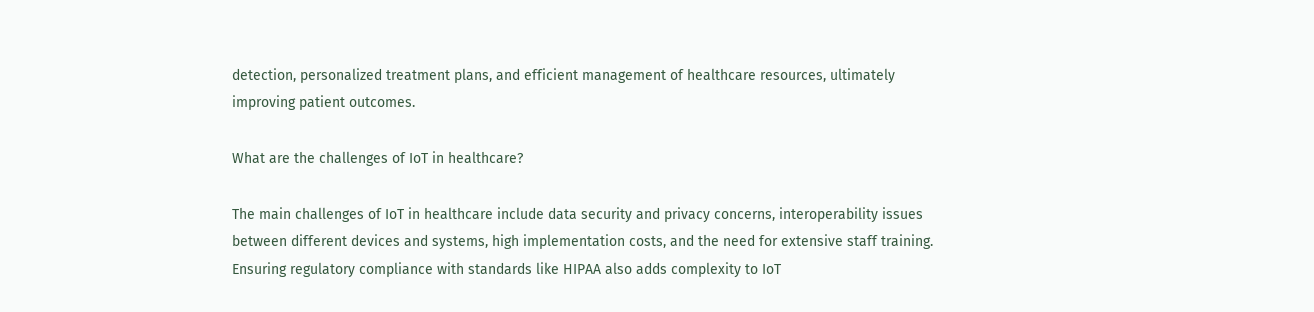detection, personalized treatment plans, and efficient management of healthcare resources, ultimately improving patient outcomes.

What are the challenges of IoT in healthcare?

The main challenges of IoT in healthcare include data security and privacy concerns, interoperability issues between different devices and systems, high implementation costs, and the need for extensive staff training. Ensuring regulatory compliance with standards like HIPAA also adds complexity to IoT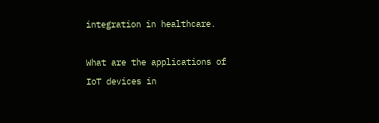integration in healthcare.

What are the applications of IoT devices in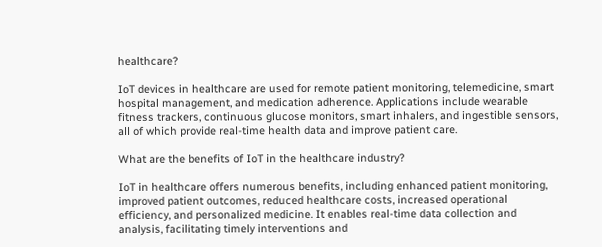healthcare?

IoT devices in healthcare are used for remote patient monitoring, telemedicine, smart hospital management, and medication adherence. Applications include wearable fitness trackers, continuous glucose monitors, smart inhalers, and ingestible sensors, all of which provide real-time health data and improve patient care.

What are the benefits of IoT in the healthcare industry?

IoT in healthcare offers numerous benefits, including enhanced patient monitoring, improved patient outcomes, reduced healthcare costs, increased operational efficiency, and personalized medicine. It enables real-time data collection and analysis, facilitating timely interventions and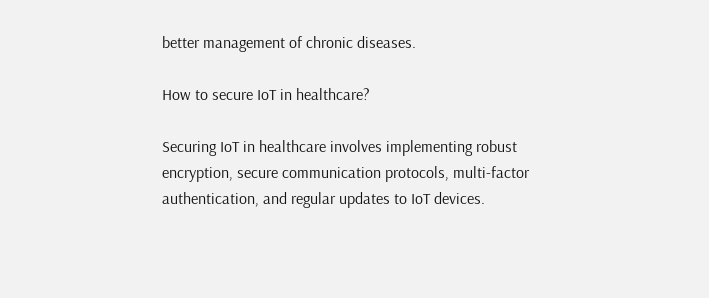better management of chronic diseases.

How to secure IoT in healthcare?

Securing IoT in healthcare involves implementing robust encryption, secure communication protocols, multi-factor authentication, and regular updates to IoT devices.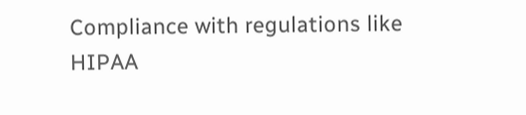Compliance with regulations like HIPAA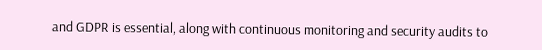and GDPR is essential, along with continuous monitoring and security audits to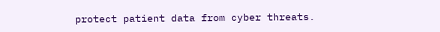protect patient data from cyber threats.